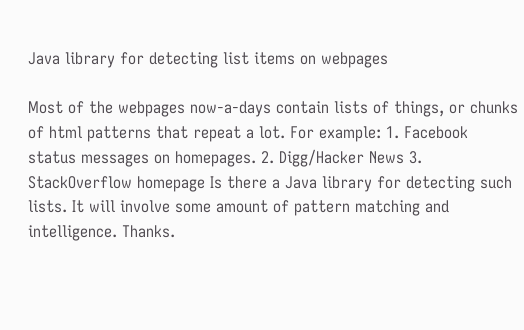Java library for detecting list items on webpages

Most of the webpages now-a-days contain lists of things, or chunks of html patterns that repeat a lot. For example: 1. Facebook status messages on homepages. 2. Digg/Hacker News 3. StackOverflow homepage Is there a Java library for detecting such lists. It will involve some amount of pattern matching and intelligence. Thanks.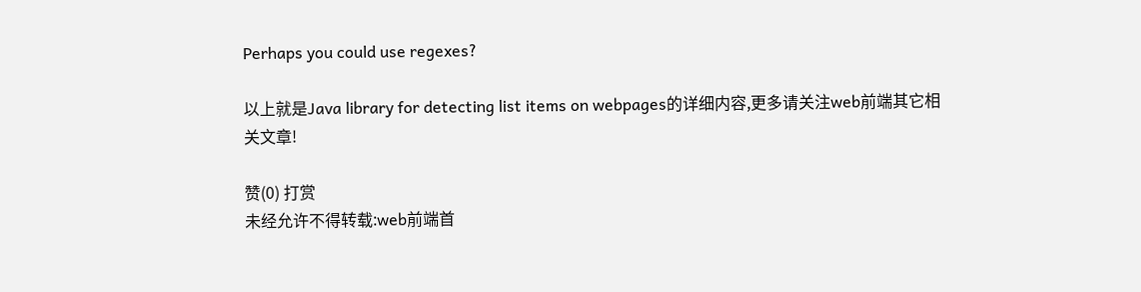Perhaps you could use regexes?

以上就是Java library for detecting list items on webpages的详细内容,更多请关注web前端其它相关文章!

赞(0) 打赏
未经允许不得转载:web前端首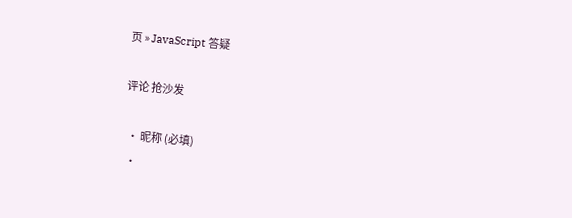页 » JavaScript 答疑

评论 抢沙发

  • 昵称 (必填)
  •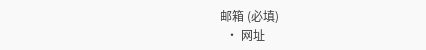邮箱 (必填)
  • 网址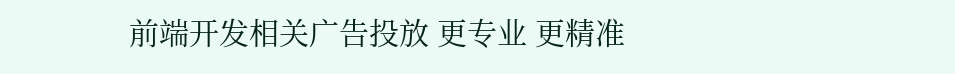前端开发相关广告投放 更专业 更精准